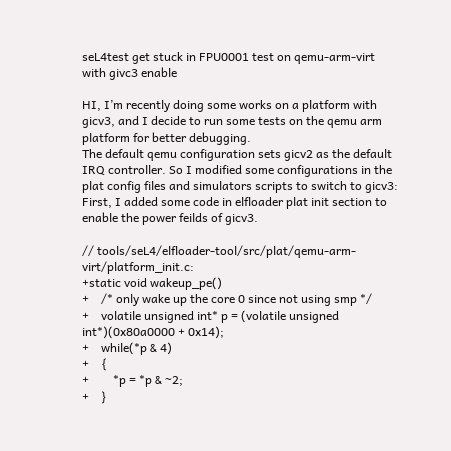seL4test get stuck in FPU0001 test on qemu-arm-virt with givc3 enable

HI, I’m recently doing some works on a platform with gicv3, and I decide to run some tests on the qemu arm platform for better debugging.
The default qemu configuration sets gicv2 as the default IRQ controller. So I modified some configurations in the plat config files and simulators scripts to switch to gicv3:
First, I added some code in elfloader plat init section to enable the power feilds of gicv3.

// tools/seL4/elfloader-tool/src/plat/qemu-arm-virt/platform_init.c:
+static void wakeup_pe()
+    /* only wake up the core 0 since not using smp */
+    volatile unsigned int* p = (volatile unsigned int*)(0x80a0000 + 0x14);
+    while(*p & 4)
+    {
+        *p = *p & ~2;
+    }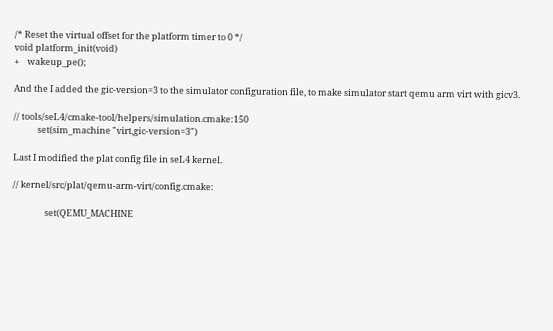/* Reset the virtual offset for the platform timer to 0 */
void platform_init(void)
+    wakeup_pe();

And the I added the gic-version=3 to the simulator configuration file, to make simulator start qemu arm virt with gicv3.

// tools/seL4/cmake-tool/helpers/simulation.cmake:150
            set(sim_machine "virt,gic-version=3")

Last I modified the plat config file in seL4 kernel.

// kernel/src/plat/qemu-arm-virt/config.cmake:

                set(QEMU_MACHINE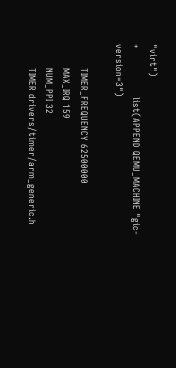"virt")
+                list(APPEND QEMU_MACHINE "gic-version=3")

        TIMER_FREQUENCY 62500000
        MAX_IRQ 159
        NUM_PPI 32
        TIMER drivers/timer/arm_generic.h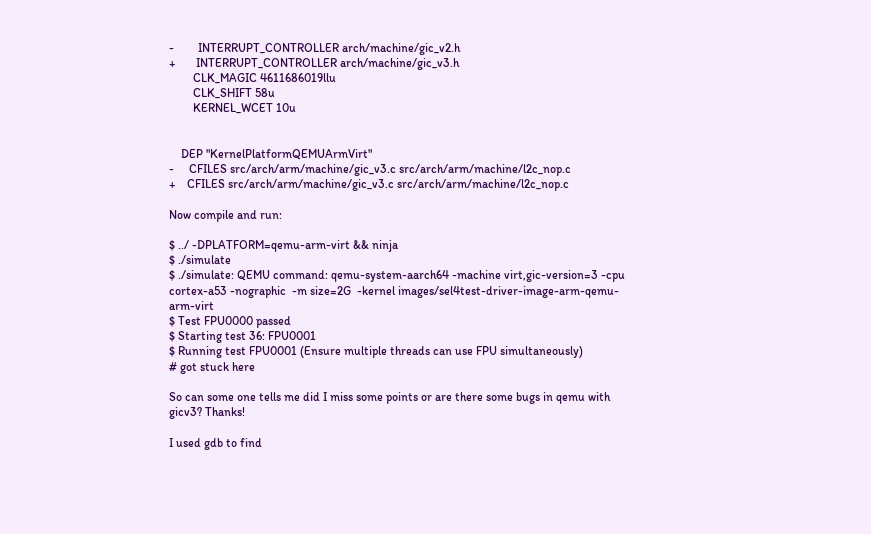-        INTERRUPT_CONTROLLER arch/machine/gic_v2.h
+       INTERRUPT_CONTROLLER arch/machine/gic_v3.h
        CLK_MAGIC 4611686019llu
        CLK_SHIFT 58u
        KERNEL_WCET 10u


    DEP "KernelPlatformQEMUArmVirt"
-     CFILES src/arch/arm/machine/gic_v3.c src/arch/arm/machine/l2c_nop.c
+    CFILES src/arch/arm/machine/gic_v3.c src/arch/arm/machine/l2c_nop.c

Now compile and run:

$ ../ -DPLATFORM=qemu-arm-virt && ninja
$ ./simulate
$ ./simulate: QEMU command: qemu-system-aarch64 -machine virt,gic-version=3 -cpu cortex-a53 -nographic  -m size=2G  -kernel images/sel4test-driver-image-arm-qemu-arm-virt
$ Test FPU0000 passed
$ Starting test 36: FPU0001
$ Running test FPU0001 (Ensure multiple threads can use FPU simultaneously)
# got stuck here

So can some one tells me did I miss some points or are there some bugs in qemu with gicv3? Thanks!

I used gdb to find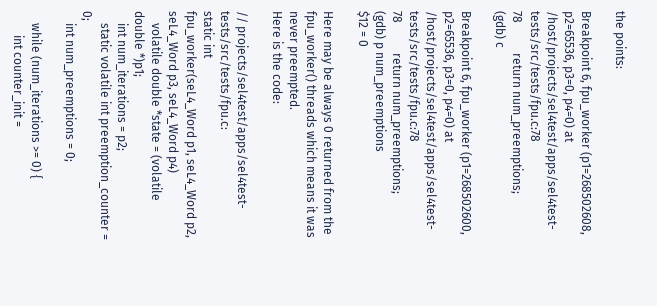the points:

Breakpoint 6, fpu_worker (p1=268502608, p2=65536, p3=0, p4=0) at /host/projects/sel4test/apps/sel4test-tests/src/tests/fpu.c:78
78          return num_preemptions;
(gdb) c

Breakpoint 6, fpu_worker (p1=268502600, p2=65536, p3=0, p4=0) at /host/projects/sel4test/apps/sel4test-tests/src/tests/fpu.c:78
78          return num_preemptions;
(gdb) p num_preemptions
$12 = 0

Here may be always 0 returned from the fpu_worker() threads which means it was never preempted.
Here is the code:

// projects/sel4test/apps/sel4test-tests/src/tests/fpu.c:
static int
fpu_worker(seL4_Word p1, seL4_Word p2, seL4_Word p3, seL4_Word p4)
    volatile double *state = (volatile double *)p1;
    int num_iterations = p2;
    static volatile int preemption_counter = 0;
    int num_preemptions = 0;

    while (num_iterations >= 0) {
        int counter_init =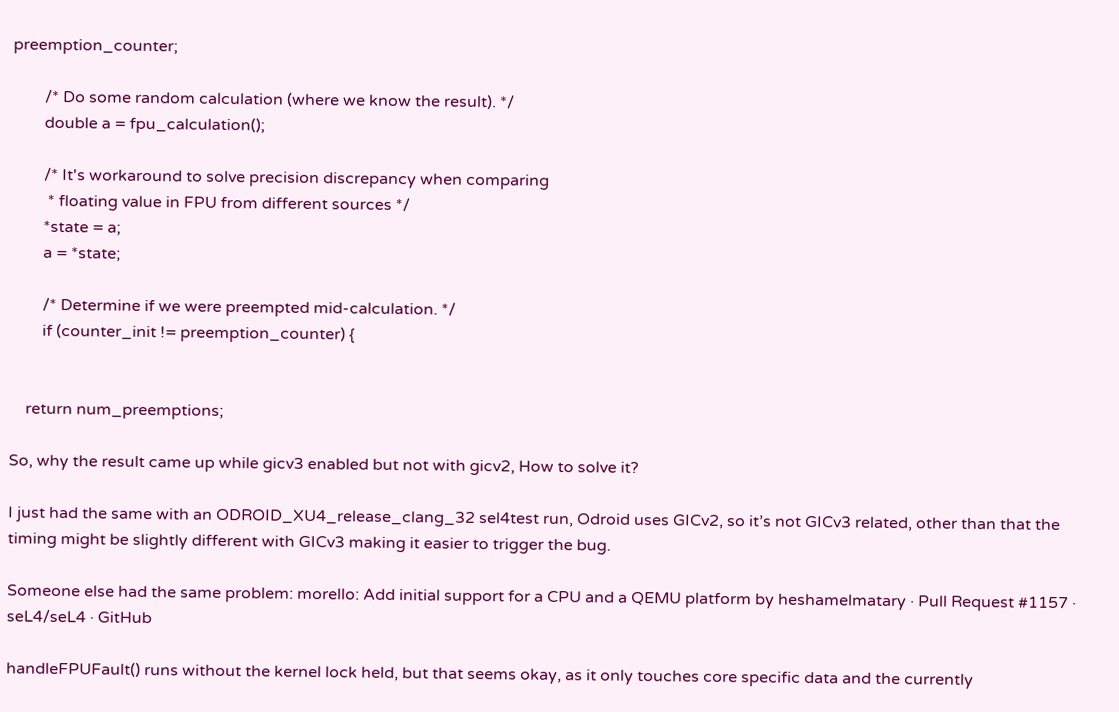preemption_counter;

        /* Do some random calculation (where we know the result). */
        double a = fpu_calculation();

        /* It's workaround to solve precision discrepancy when comparing
         * floating value in FPU from different sources */
        *state = a;
        a = *state;

        /* Determine if we were preempted mid-calculation. */
        if (counter_init != preemption_counter) {


    return num_preemptions;

So, why the result came up while gicv3 enabled but not with gicv2, How to solve it?

I just had the same with an ODROID_XU4_release_clang_32 sel4test run, Odroid uses GICv2, so it’s not GICv3 related, other than that the timing might be slightly different with GICv3 making it easier to trigger the bug.

Someone else had the same problem: morello: Add initial support for a CPU and a QEMU platform by heshamelmatary · Pull Request #1157 · seL4/seL4 · GitHub

handleFPUFault() runs without the kernel lock held, but that seems okay, as it only touches core specific data and the currently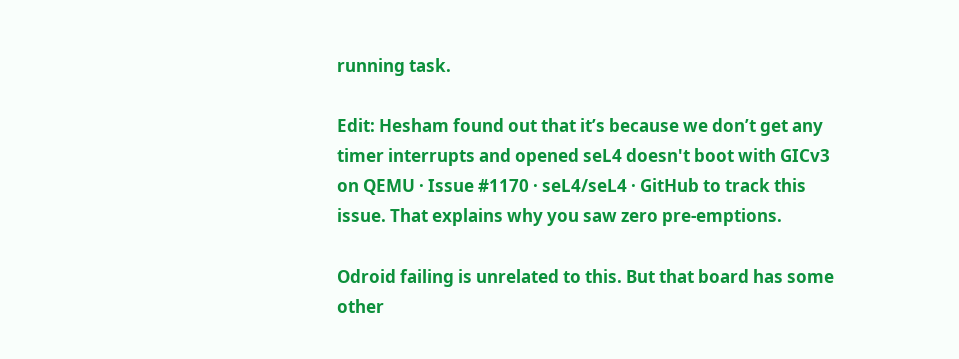running task.

Edit: Hesham found out that it’s because we don’t get any timer interrupts and opened seL4 doesn't boot with GICv3 on QEMU · Issue #1170 · seL4/seL4 · GitHub to track this issue. That explains why you saw zero pre-emptions.

Odroid failing is unrelated to this. But that board has some other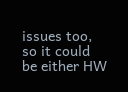issues too, so it could be either HW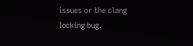issues or the clang locking bug.